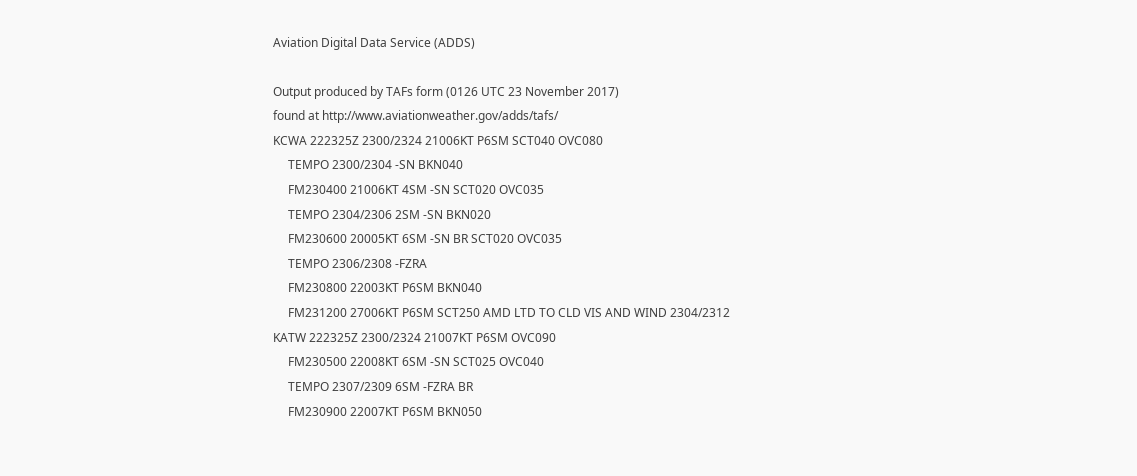Aviation Digital Data Service (ADDS)

Output produced by TAFs form (0126 UTC 23 November 2017)
found at http://www.aviationweather.gov/adds/tafs/
KCWA 222325Z 2300/2324 21006KT P6SM SCT040 OVC080
     TEMPO 2300/2304 -SN BKN040
     FM230400 21006KT 4SM -SN SCT020 OVC035
     TEMPO 2304/2306 2SM -SN BKN020
     FM230600 20005KT 6SM -SN BR SCT020 OVC035
     TEMPO 2306/2308 -FZRA
     FM230800 22003KT P6SM BKN040
     FM231200 27006KT P6SM SCT250 AMD LTD TO CLD VIS AND WIND 2304/2312
KATW 222325Z 2300/2324 21007KT P6SM OVC090
     FM230500 22008KT 6SM -SN SCT025 OVC040
     TEMPO 2307/2309 6SM -FZRA BR
     FM230900 22007KT P6SM BKN050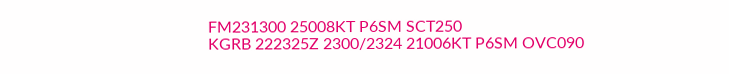FM231300 25008KT P6SM SCT250
KGRB 222325Z 2300/2324 21006KT P6SM OVC090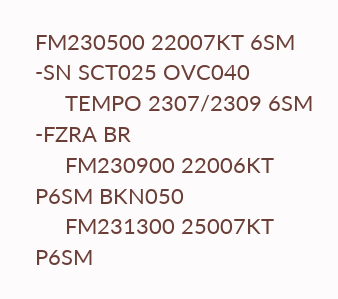FM230500 22007KT 6SM -SN SCT025 OVC040
     TEMPO 2307/2309 6SM -FZRA BR
     FM230900 22006KT P6SM BKN050
     FM231300 25007KT P6SM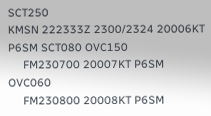SCT250
KMSN 222333Z 2300/2324 20006KT P6SM SCT080 OVC150
     FM230700 20007KT P6SM OVC060
     FM230800 20008KT P6SM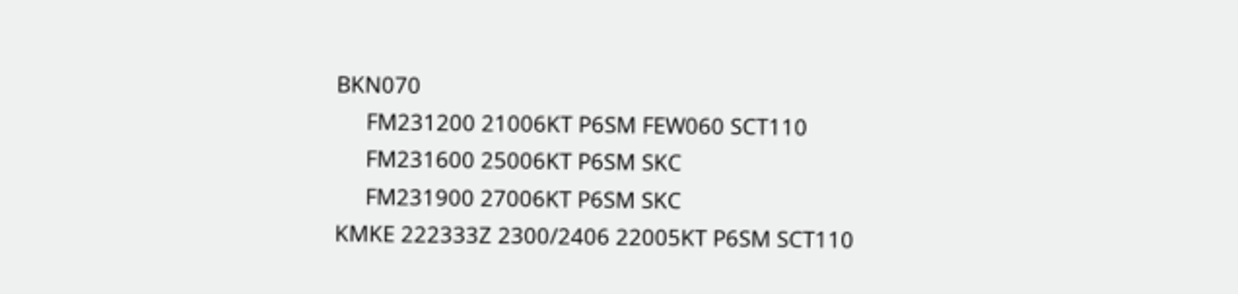BKN070
     FM231200 21006KT P6SM FEW060 SCT110
     FM231600 25006KT P6SM SKC
     FM231900 27006KT P6SM SKC
KMKE 222333Z 2300/2406 22005KT P6SM SCT110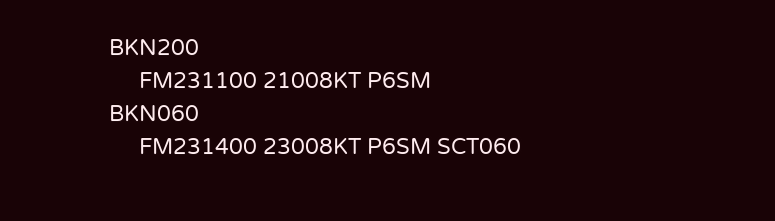BKN200
     FM231100 21008KT P6SM BKN060
     FM231400 23008KT P6SM SCT060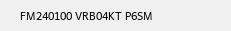FM240100 VRB04KT P6SM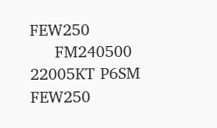FEW250
     FM240500 22005KT P6SM FEW250